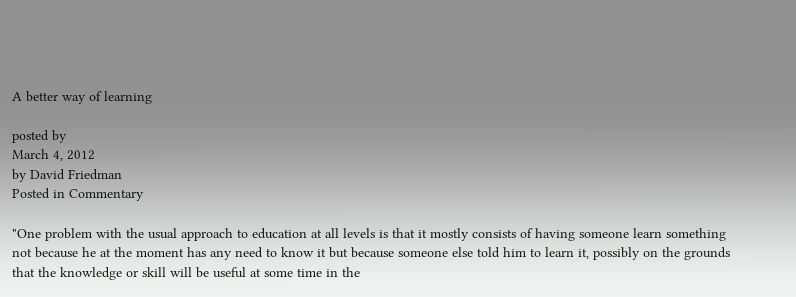A better way of learning

posted by
March 4, 2012
by David Friedman
Posted in Commentary

"One problem with the usual approach to education at all levels is that it mostly consists of having someone learn something not because he at the moment has any need to know it but because someone else told him to learn it, possibly on the grounds that the knowledge or skill will be useful at some time in the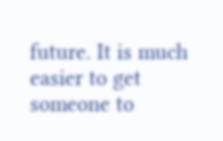future. It is much easier to get someone to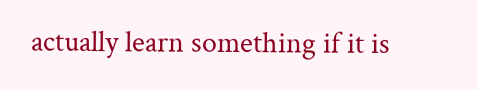actually learn something if it is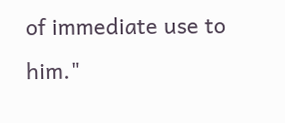of immediate use to him."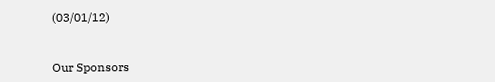(03/01/12)


Our Sponsors